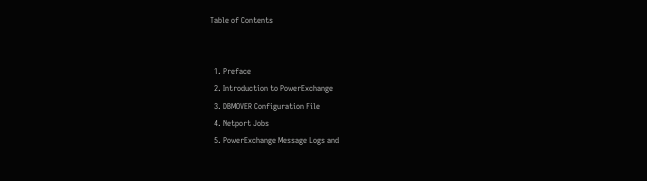Table of Contents


  1. Preface
  2. Introduction to PowerExchange
  3. DBMOVER Configuration File
  4. Netport Jobs
  5. PowerExchange Message Logs and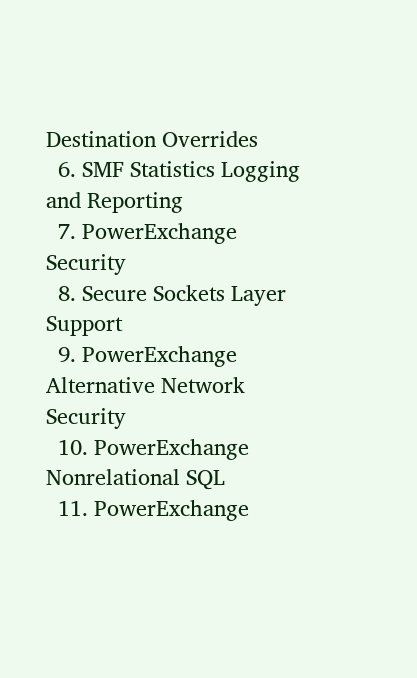Destination Overrides
  6. SMF Statistics Logging and Reporting
  7. PowerExchange Security
  8. Secure Sockets Layer Support
  9. PowerExchange Alternative Network Security
  10. PowerExchange Nonrelational SQL
  11. PowerExchange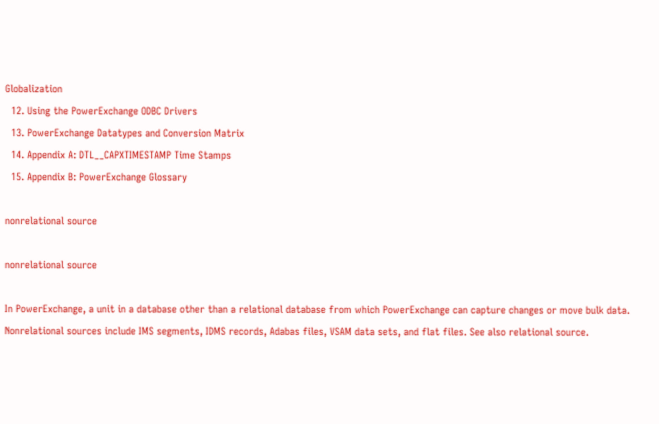Globalization
  12. Using the PowerExchange ODBC Drivers
  13. PowerExchange Datatypes and Conversion Matrix
  14. Appendix A: DTL__CAPXTIMESTAMP Time Stamps
  15. Appendix B: PowerExchange Glossary

nonrelational source

nonrelational source

In PowerExchange, a unit in a database other than a relational database from which PowerExchange can capture changes or move bulk data. Nonrelational sources include IMS segments, IDMS records, Adabas files, VSAM data sets, and flat files. See also relational source.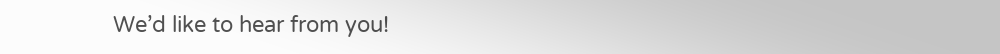We’d like to hear from you!